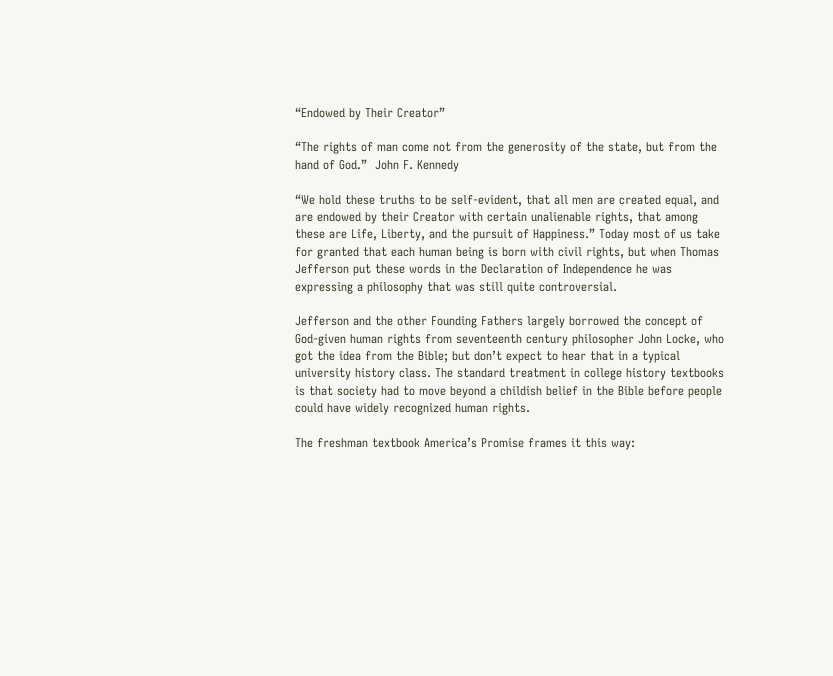“Endowed by Their Creator”

“The rights of man come not from the generosity of the state, but from the hand of God.”  John F. Kennedy

“We hold these truths to be self-evident, that all men are created equal, and are endowed by their Creator with certain unalienable rights, that among these are Life, Liberty, and the pursuit of Happiness.” Today most of us take for granted that each human being is born with civil rights, but when Thomas Jefferson put these words in the Declaration of Independence he was expressing a philosophy that was still quite controversial.

Jefferson and the other Founding Fathers largely borrowed the concept of God-given human rights from seventeenth century philosopher John Locke, who got the idea from the Bible; but don’t expect to hear that in a typical university history class. The standard treatment in college history textbooks is that society had to move beyond a childish belief in the Bible before people could have widely recognized human rights.

The freshman textbook America’s Promise frames it this way: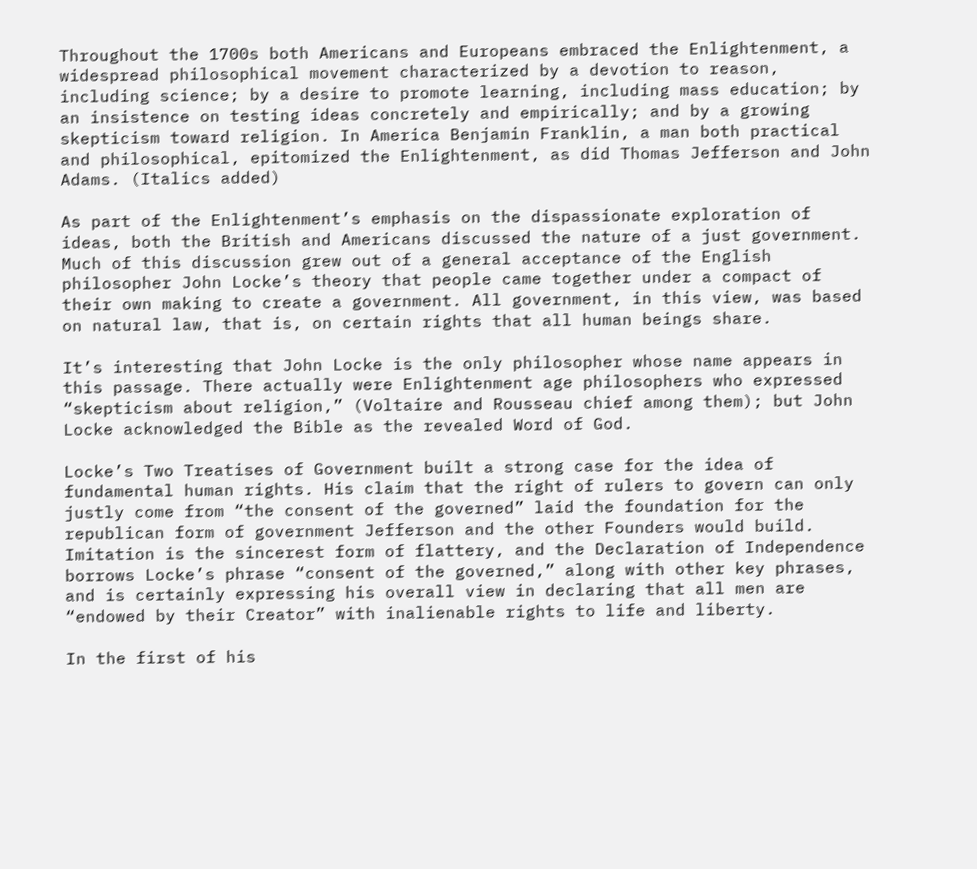Throughout the 1700s both Americans and Europeans embraced the Enlightenment, a widespread philosophical movement characterized by a devotion to reason, including science; by a desire to promote learning, including mass education; by an insistence on testing ideas concretely and empirically; and by a growing skepticism toward religion. In America Benjamin Franklin, a man both practical and philosophical, epitomized the Enlightenment, as did Thomas Jefferson and John Adams. (Italics added)

As part of the Enlightenment’s emphasis on the dispassionate exploration of ideas, both the British and Americans discussed the nature of a just government. Much of this discussion grew out of a general acceptance of the English philosopher John Locke’s theory that people came together under a compact of their own making to create a government. All government, in this view, was based on natural law, that is, on certain rights that all human beings share.

It’s interesting that John Locke is the only philosopher whose name appears in this passage. There actually were Enlightenment age philosophers who expressed “skepticism about religion,” (Voltaire and Rousseau chief among them); but John Locke acknowledged the Bible as the revealed Word of God.

Locke’s Two Treatises of Government built a strong case for the idea of fundamental human rights. His claim that the right of rulers to govern can only justly come from “the consent of the governed” laid the foundation for the republican form of government Jefferson and the other Founders would build. Imitation is the sincerest form of flattery, and the Declaration of Independence borrows Locke’s phrase “consent of the governed,” along with other key phrases, and is certainly expressing his overall view in declaring that all men are “endowed by their Creator” with inalienable rights to life and liberty.

In the first of his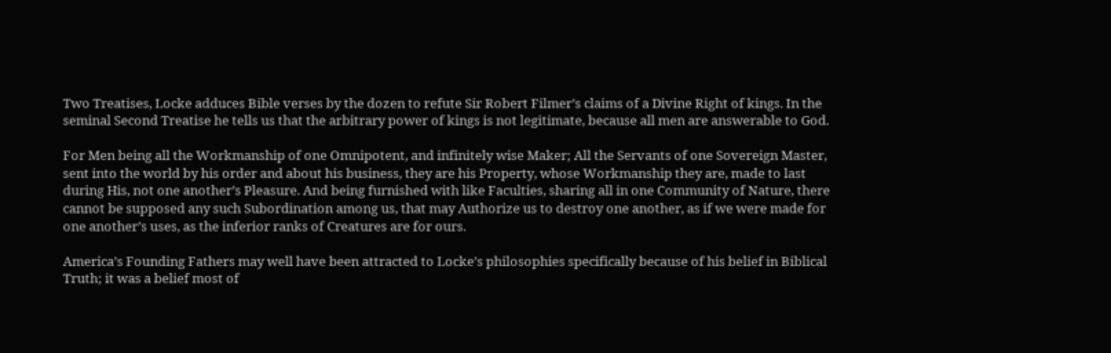Two Treatises, Locke adduces Bible verses by the dozen to refute Sir Robert Filmer’s claims of a Divine Right of kings. In the seminal Second Treatise he tells us that the arbitrary power of kings is not legitimate, because all men are answerable to God.

For Men being all the Workmanship of one Omnipotent, and infinitely wise Maker; All the Servants of one Sovereign Master, sent into the world by his order and about his business, they are his Property, whose Workmanship they are, made to last during His, not one another’s Pleasure. And being furnished with like Faculties, sharing all in one Community of Nature, there cannot be supposed any such Subordination among us, that may Authorize us to destroy one another, as if we were made for one another’s uses, as the inferior ranks of Creatures are for ours.

America’s Founding Fathers may well have been attracted to Locke’s philosophies specifically because of his belief in Biblical Truth; it was a belief most of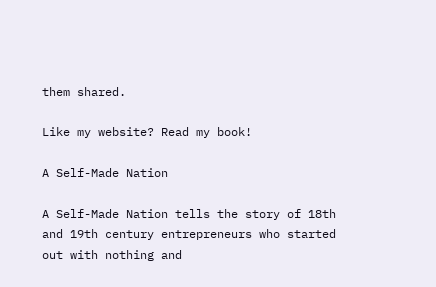them shared.

Like my website? Read my book!

A Self-Made Nation

A Self-Made Nation tells the story of 18th and 19th century entrepreneurs who started out with nothing and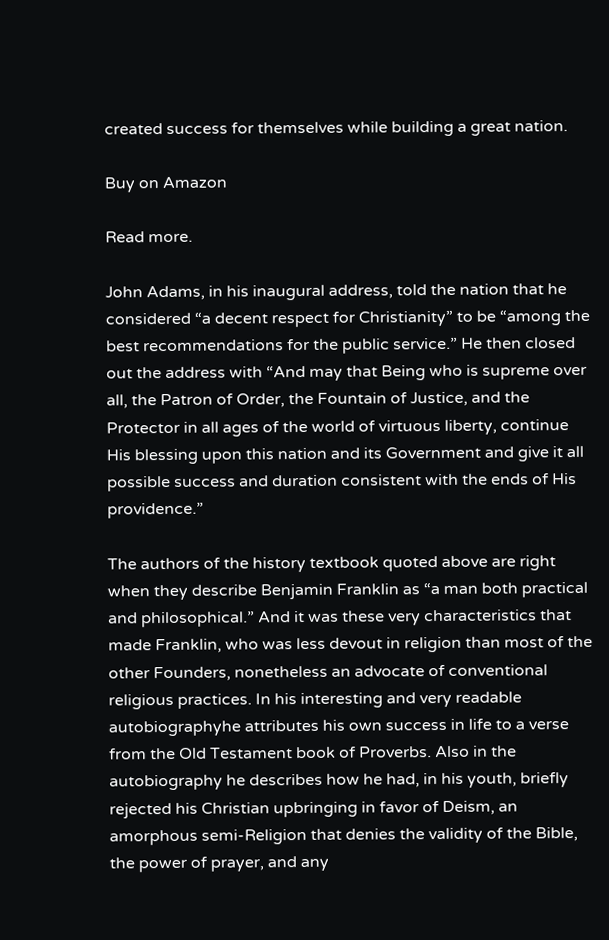created success for themselves while building a great nation.

Buy on Amazon

Read more.

John Adams, in his inaugural address, told the nation that he considered “a decent respect for Christianity” to be “among the best recommendations for the public service.” He then closed out the address with “And may that Being who is supreme over all, the Patron of Order, the Fountain of Justice, and the Protector in all ages of the world of virtuous liberty, continue His blessing upon this nation and its Government and give it all possible success and duration consistent with the ends of His providence.”

The authors of the history textbook quoted above are right when they describe Benjamin Franklin as “a man both practical and philosophical.” And it was these very characteristics that made Franklin, who was less devout in religion than most of the other Founders, nonetheless an advocate of conventional religious practices. In his interesting and very readable autobiographyhe attributes his own success in life to a verse from the Old Testament book of Proverbs. Also in the autobiography he describes how he had, in his youth, briefly rejected his Christian upbringing in favor of Deism, an amorphous semi-Religion that denies the validity of the Bible, the power of prayer, and any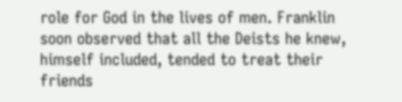role for God in the lives of men. Franklin soon observed that all the Deists he knew, himself included, tended to treat their friends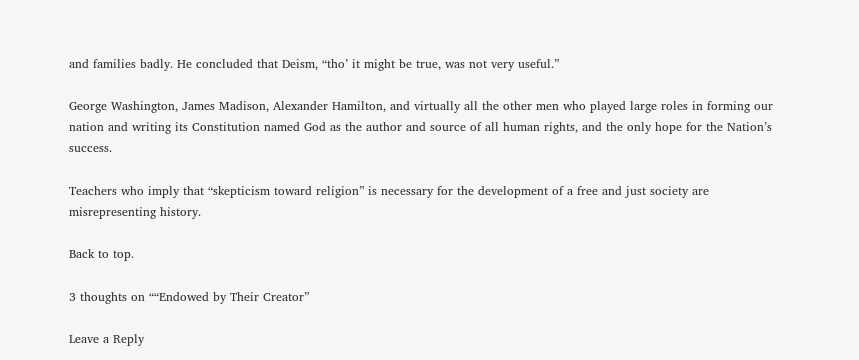and families badly. He concluded that Deism, “tho’ it might be true, was not very useful.”

George Washington, James Madison, Alexander Hamilton, and virtually all the other men who played large roles in forming our nation and writing its Constitution named God as the author and source of all human rights, and the only hope for the Nation’s success.

Teachers who imply that “skepticism toward religion” is necessary for the development of a free and just society are misrepresenting history.

Back to top.

3 thoughts on ““Endowed by Their Creator”

Leave a Reply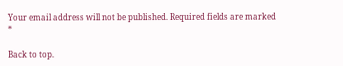Your email address will not be published. Required fields are marked *

Back to top.